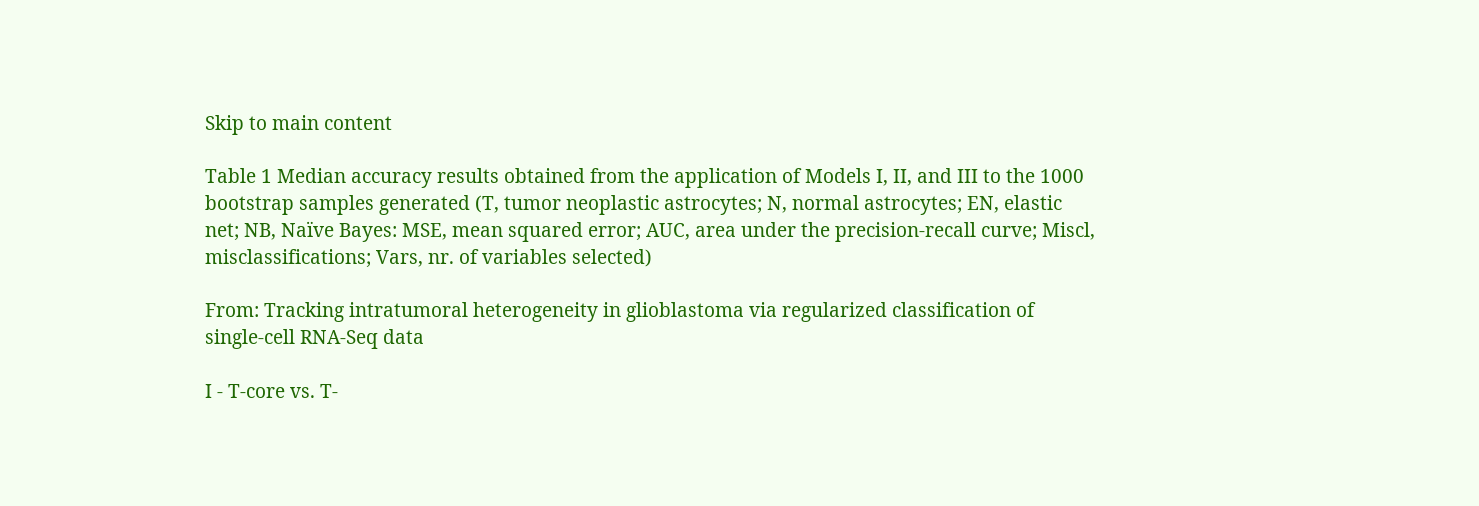Skip to main content

Table 1 Median accuracy results obtained from the application of Models I, II, and III to the 1000 bootstrap samples generated (T, tumor neoplastic astrocytes; N, normal astrocytes; EN, elastic net; NB, Naïve Bayes: MSE, mean squared error; AUC, area under the precision-recall curve; Miscl, misclassifications; Vars, nr. of variables selected)

From: Tracking intratumoral heterogeneity in glioblastoma via regularized classification of single-cell RNA-Seq data

I - T-core vs. T-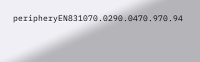peripheryEN831070.0290.0470.970.94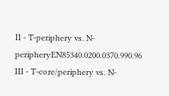II - T-periphery vs. N-peripheryEN85340.0200.0370.990.96
III - T-core/periphery vs. N-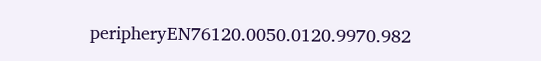peripheryEN76120.0050.0120.9970.982